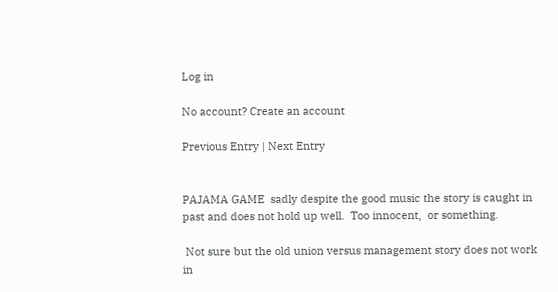Log in

No account? Create an account

Previous Entry | Next Entry


PAJAMA GAME  sadly despite the good music the story is caught in past and does not hold up well.  Too innocent,  or something.

 Not sure but the old union versus management story does not work in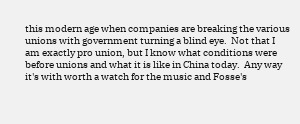this modern age when companies are breaking the various unions with government turning a blind eye.  Not that I am exactly pro union, but I know what conditions were before unions and what it is like in China today.  Any way it's with worth a watch for the music and Fosse's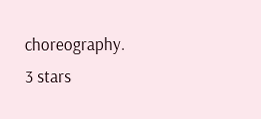choreography. 3 stars